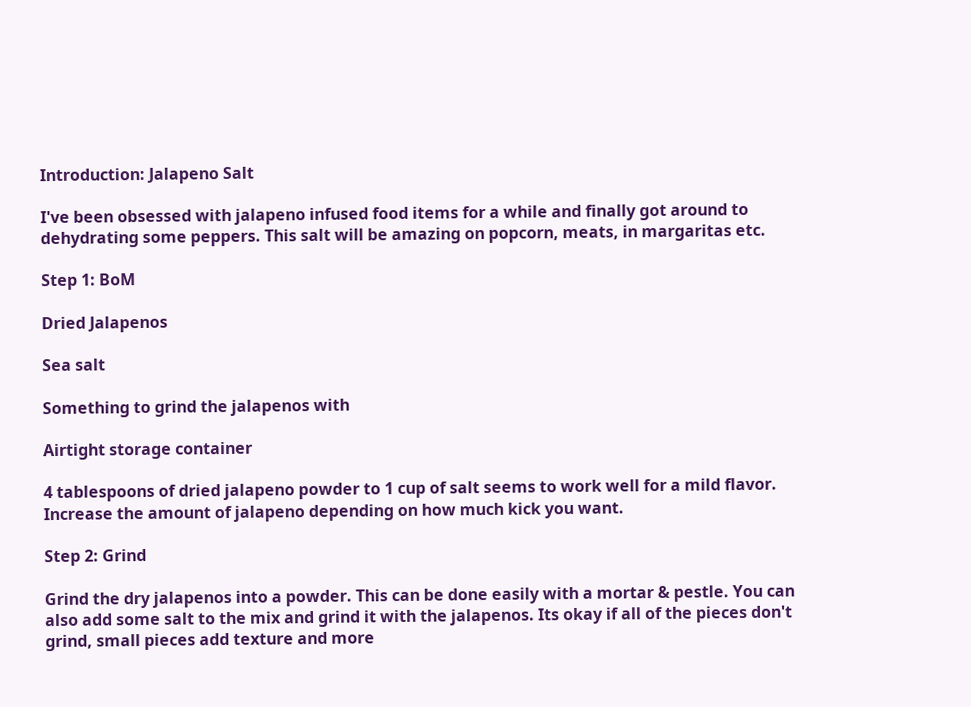Introduction: Jalapeno Salt

I've been obsessed with jalapeno infused food items for a while and finally got around to dehydrating some peppers. This salt will be amazing on popcorn, meats, in margaritas etc.

Step 1: BoM

Dried Jalapenos

Sea salt

Something to grind the jalapenos with

Airtight storage container

4 tablespoons of dried jalapeno powder to 1 cup of salt seems to work well for a mild flavor. Increase the amount of jalapeno depending on how much kick you want.

Step 2: Grind

Grind the dry jalapenos into a powder. This can be done easily with a mortar & pestle. You can also add some salt to the mix and grind it with the jalapenos. Its okay if all of the pieces don't grind, small pieces add texture and more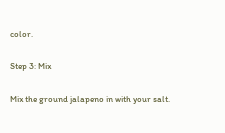color.

Step 3: Mix

Mix the ground jalapeno in with your salt.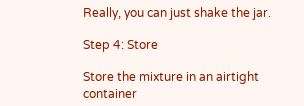Really, you can just shake the jar.

Step 4: Store

Store the mixture in an airtight container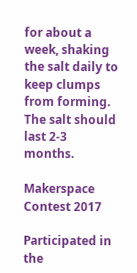for about a week, shaking the salt daily to keep clumps from forming. The salt should last 2-3 months.

Makerspace Contest 2017

Participated in the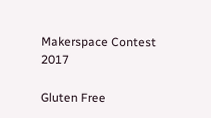Makerspace Contest 2017

Gluten Free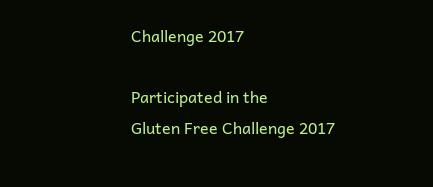Challenge 2017

Participated in the
Gluten Free Challenge 2017